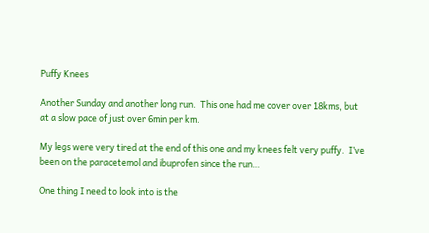Puffy Knees

Another Sunday and another long run.  This one had me cover over 18kms, but at a slow pace of just over 6min per km.

My legs were very tired at the end of this one and my knees felt very puffy.  I’ve been on the paracetemol and ibuprofen since the run…

One thing I need to look into is the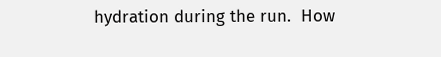hydration during the run.  How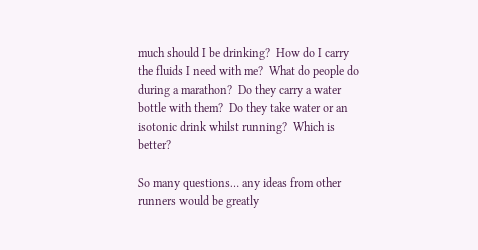much should I be drinking?  How do I carry the fluids I need with me?  What do people do during a marathon?  Do they carry a water bottle with them?  Do they take water or an isotonic drink whilst running?  Which is better?

So many questions… any ideas from other runners would be greatly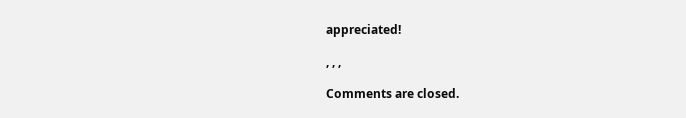appreciated!

, , ,

Comments are closed.